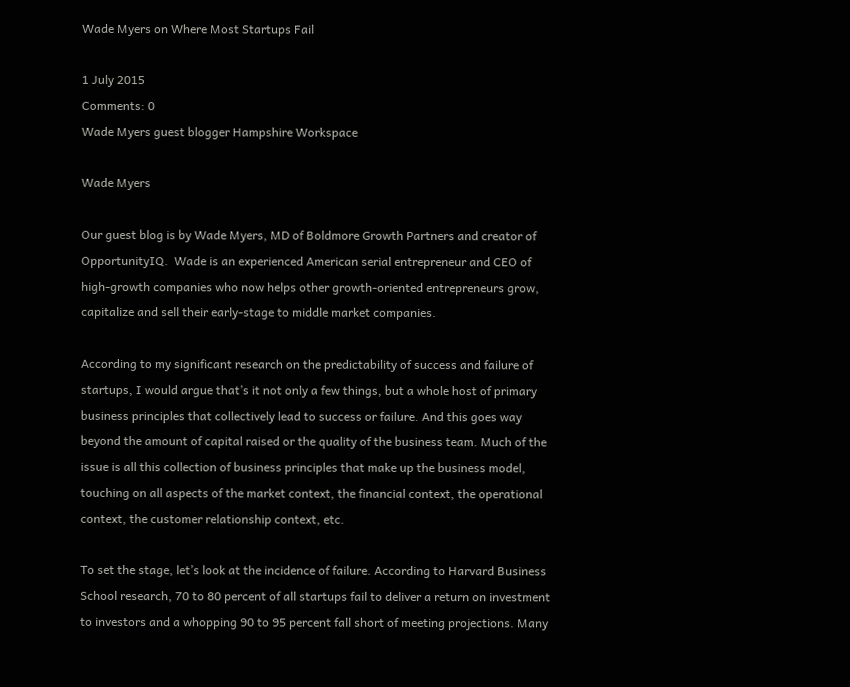Wade Myers on Where Most Startups Fail

1 July 2015
Comments: 0
Wade Myers guest blogger Hampshire Workspace

Wade Myers

Our guest blog is by Wade Myers, MD of Boldmore Growth Partners and creator of OpportunityIQ.  Wade is an experienced American serial entrepreneur and CEO of high-growth companies who now helps other growth-oriented entrepreneurs grow, capitalize and sell their early-stage to middle market companies.

According to my significant research on the predictability of success and failure of startups, I would argue that’s it not only a few things, but a whole host of primary business principles that collectively lead to success or failure. And this goes way beyond the amount of capital raised or the quality of the business team. Much of the issue is all this collection of business principles that make up the business model, touching on all aspects of the market context, the financial context, the operational context, the customer relationship context, etc.

To set the stage, let’s look at the incidence of failure. According to Harvard Business School research, 70 to 80 percent of all startups fail to deliver a return on investment to investors and a whopping 90 to 95 percent fall short of meeting projections. Many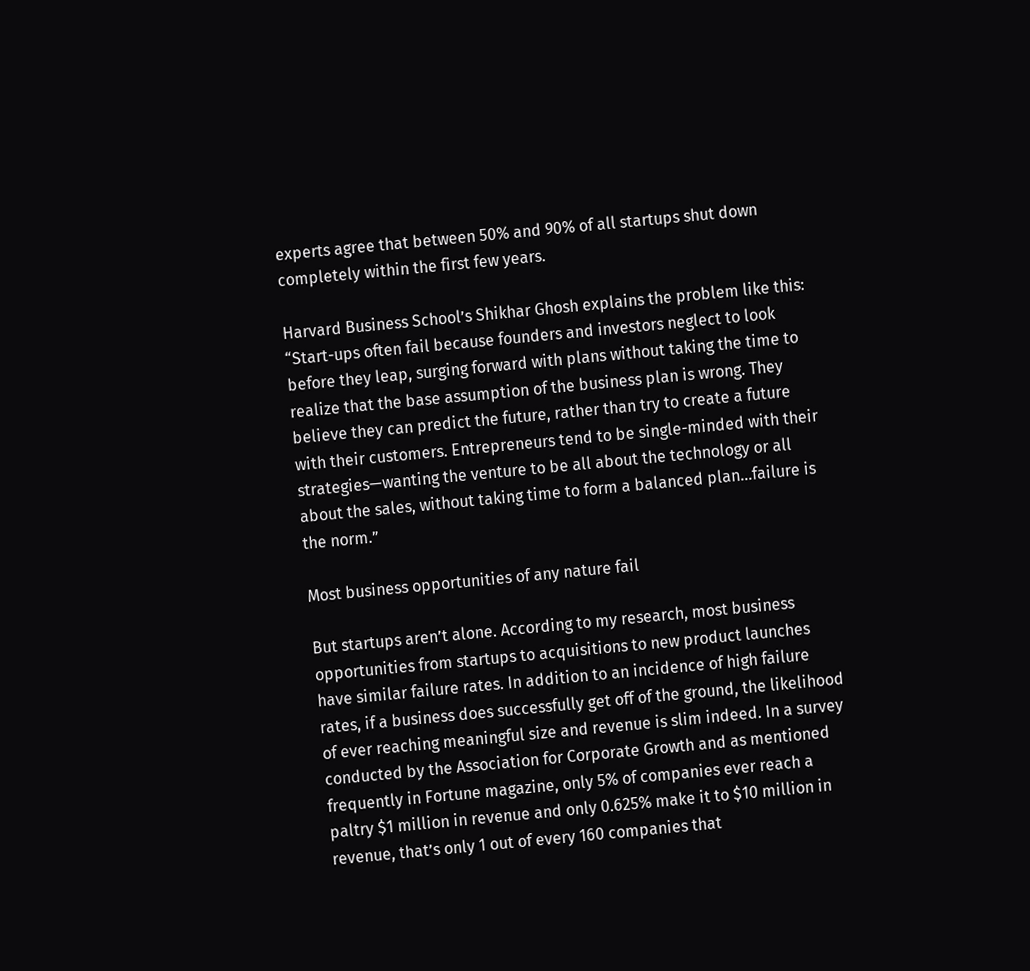experts agree that between 50% and 90% of all startups shut down completely within the first few years.

Harvard Business School’s Shikhar Ghosh explains the problem like this: “Start-ups often fail because founders and investors neglect to look before they leap, surging forward with plans without taking the time to realize that the base assumption of the business plan is wrong. They believe they can predict the future, rather than try to create a future with their customers. Entrepreneurs tend to be single-minded with their strategies—wanting the venture to be all about the technology or all about the sales, without taking time to form a balanced plan…failure is the norm.”

Most business opportunities of any nature fail

But startups aren’t alone. According to my research, most business opportunities from startups to acquisitions to new product launches have similar failure rates. In addition to an incidence of high failure rates, if a business does successfully get off of the ground, the likelihood of ever reaching meaningful size and revenue is slim indeed. In a survey conducted by the Association for Corporate Growth and as mentioned frequently in Fortune magazine, only 5% of companies ever reach a paltry $1 million in revenue and only 0.625% make it to $10 million in revenue, that’s only 1 out of every 160 companies that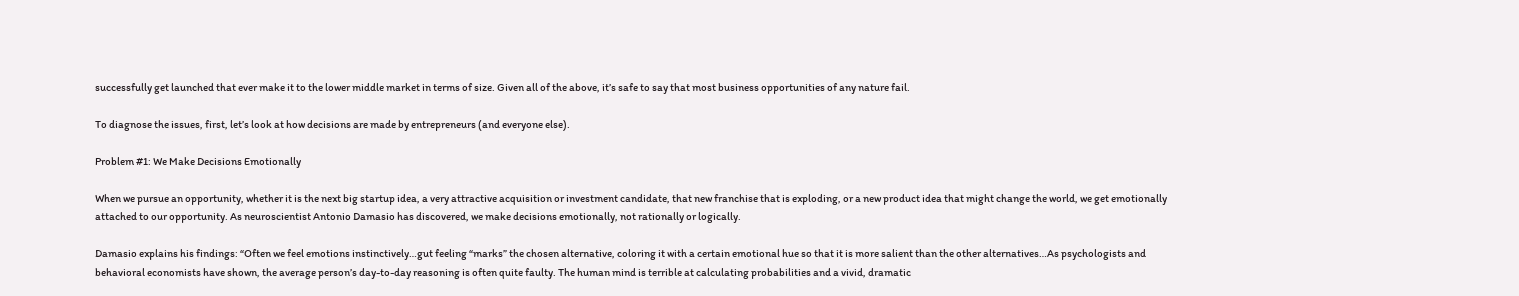successfully get launched that ever make it to the lower middle market in terms of size. Given all of the above, it’s safe to say that most business opportunities of any nature fail.

To diagnose the issues, first, let’s look at how decisions are made by entrepreneurs (and everyone else).

Problem #1: We Make Decisions Emotionally

When we pursue an opportunity, whether it is the next big startup idea, a very attractive acquisition or investment candidate, that new franchise that is exploding, or a new product idea that might change the world, we get emotionally attached to our opportunity. As neuroscientist Antonio Damasio has discovered, we make decisions emotionally, not rationally or logically.

Damasio explains his findings: “Often we feel emotions instinctively…gut feeling “marks” the chosen alternative, coloring it with a certain emotional hue so that it is more salient than the other alternatives…As psychologists and behavioral economists have shown, the average person’s day-to-day reasoning is often quite faulty. The human mind is terrible at calculating probabilities and a vivid, dramatic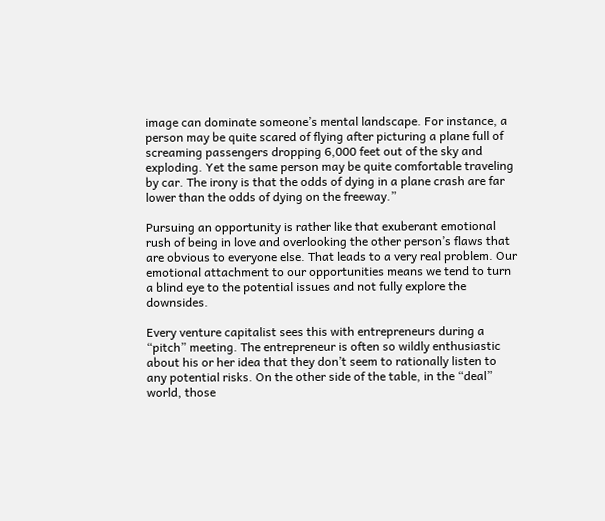image can dominate someone’s mental landscape. For instance, a person may be quite scared of flying after picturing a plane full of screaming passengers dropping 6,000 feet out of the sky and exploding. Yet the same person may be quite comfortable traveling by car. The irony is that the odds of dying in a plane crash are far lower than the odds of dying on the freeway.”

Pursuing an opportunity is rather like that exuberant emotional rush of being in love and overlooking the other person’s flaws that are obvious to everyone else. That leads to a very real problem. Our emotional attachment to our opportunities means we tend to turn a blind eye to the potential issues and not fully explore the downsides.

Every venture capitalist sees this with entrepreneurs during a “pitch” meeting. The entrepreneur is often so wildly enthusiastic about his or her idea that they don’t seem to rationally listen to any potential risks. On the other side of the table, in the “deal” world, those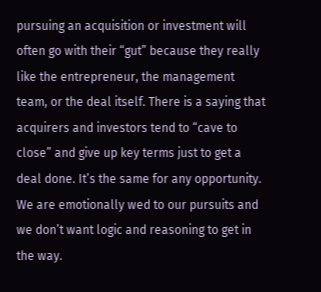pursuing an acquisition or investment will often go with their “gut” because they really like the entrepreneur, the management team, or the deal itself. There is a saying that acquirers and investors tend to “cave to close” and give up key terms just to get a deal done. It’s the same for any opportunity. We are emotionally wed to our pursuits and we don’t want logic and reasoning to get in the way.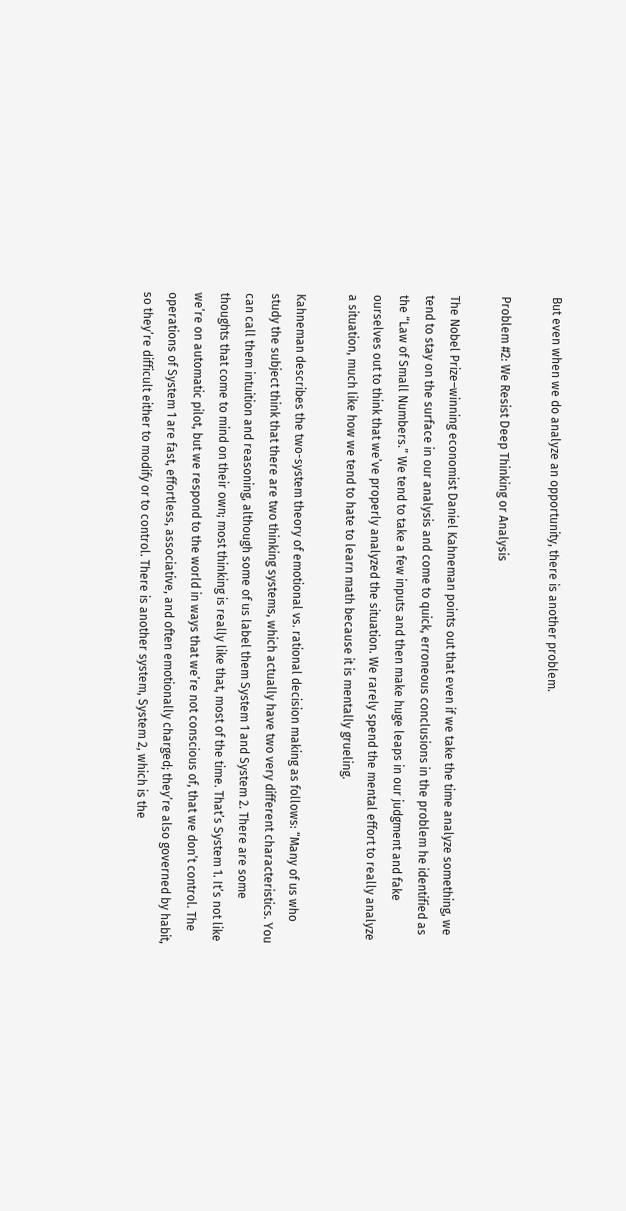But even when we do analyze an opportunity, there is another problem.

Problem #2: We Resist Deep Thinking or Analysis

The Nobel Prize–winning economist Daniel Kahneman points out that even if we take the time analyze something, we tend to stay on the surface in our analysis and come to quick, erroneous conclusions in the problem he identified as the “Law of Small Numbers.” We tend to take a few inputs and then make huge leaps in our judgment and fake ourselves out to think that we’ve properly analyzed the situation. We rarely spend the mental effort to really analyze a situation, much like how we tend to hate to learn math because it is mentally grueling.

Kahneman describes the two-system theory of emotional vs. rational decision making as follows: “Many of us who study the subject think that there are two thinking systems, which actually have two very different characteristics. You can call them intuition and reasoning, although some of us label them System 1 and System 2. There are some thoughts that come to mind on their own; most thinking is really like that, most of the time. That’s System 1. It’s not like we’re on automatic pilot, but we respond to the world in ways that we’re not conscious of, that we don’t control. The operations of System 1 are fast, effortless, associative, and often emotionally charged; they’re also governed by habit, so they’re difficult either to modify or to control. There is another system, System 2, which is the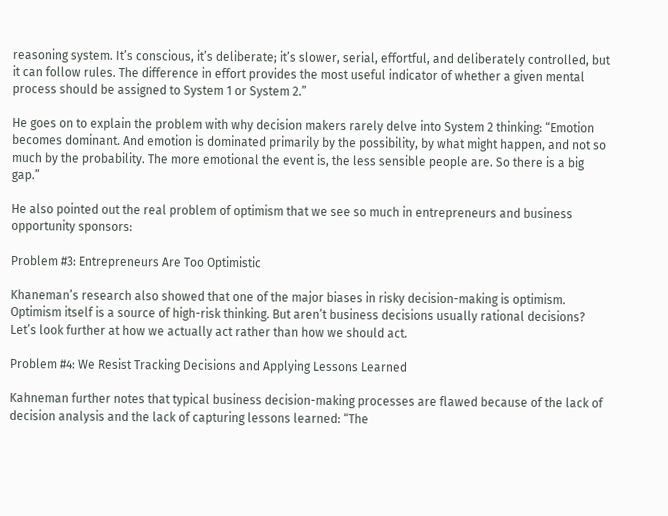reasoning system. It’s conscious, it’s deliberate; it’s slower, serial, effortful, and deliberately controlled, but it can follow rules. The difference in effort provides the most useful indicator of whether a given mental process should be assigned to System 1 or System 2.”

He goes on to explain the problem with why decision makers rarely delve into System 2 thinking: “Emotion becomes dominant. And emotion is dominated primarily by the possibility, by what might happen, and not so much by the probability. The more emotional the event is, the less sensible people are. So there is a big gap.”

He also pointed out the real problem of optimism that we see so much in entrepreneurs and business opportunity sponsors:

Problem #3: Entrepreneurs Are Too Optimistic

Khaneman’s research also showed that one of the major biases in risky decision-making is optimism. Optimism itself is a source of high-risk thinking. But aren’t business decisions usually rational decisions? Let’s look further at how we actually act rather than how we should act.

Problem #4: We Resist Tracking Decisions and Applying Lessons Learned

Kahneman further notes that typical business decision-making processes are flawed because of the lack of decision analysis and the lack of capturing lessons learned: “The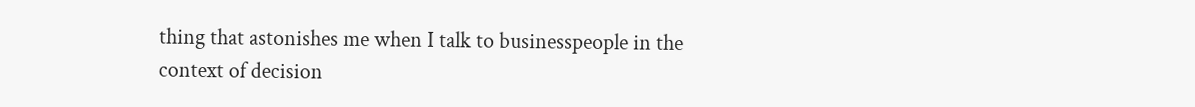thing that astonishes me when I talk to businesspeople in the context of decision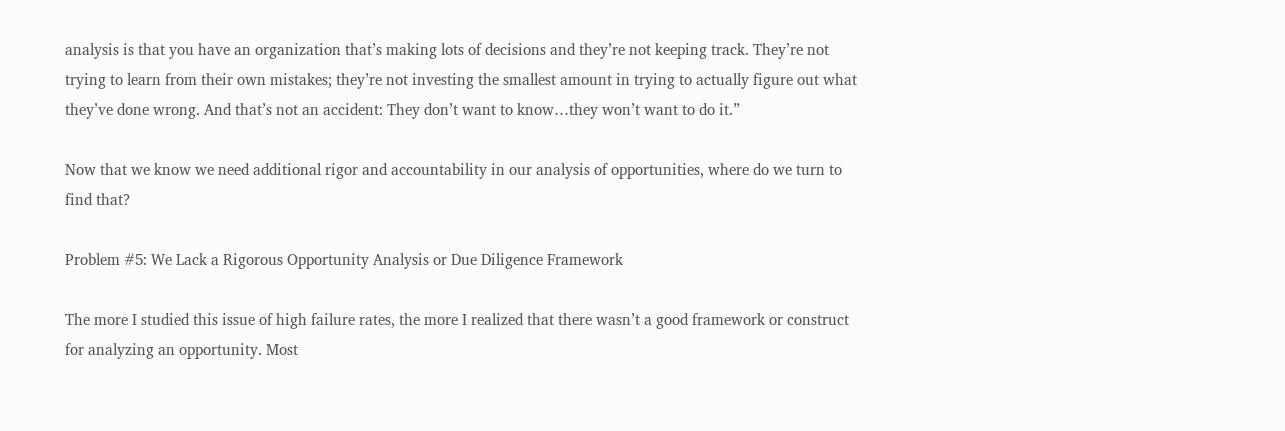analysis is that you have an organization that’s making lots of decisions and they’re not keeping track. They’re not trying to learn from their own mistakes; they’re not investing the smallest amount in trying to actually figure out what they’ve done wrong. And that’s not an accident: They don’t want to know…they won’t want to do it.”

Now that we know we need additional rigor and accountability in our analysis of opportunities, where do we turn to find that?

Problem #5: We Lack a Rigorous Opportunity Analysis or Due Diligence Framework

The more I studied this issue of high failure rates, the more I realized that there wasn’t a good framework or construct for analyzing an opportunity. Most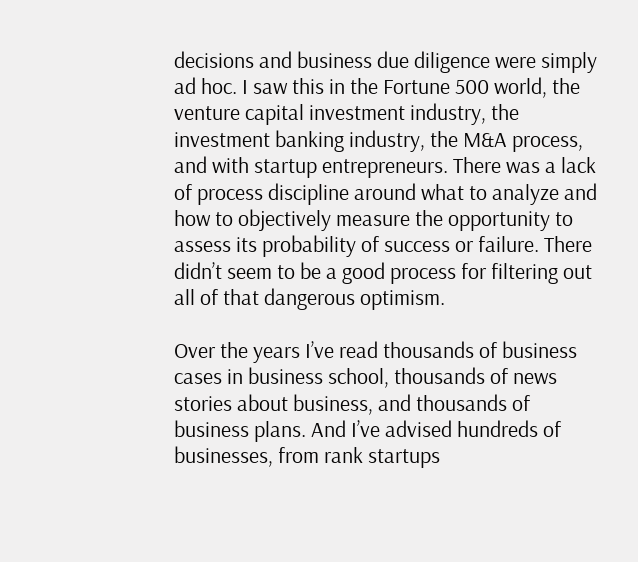decisions and business due diligence were simply ad hoc. I saw this in the Fortune 500 world, the venture capital investment industry, the investment banking industry, the M&A process, and with startup entrepreneurs. There was a lack of process discipline around what to analyze and how to objectively measure the opportunity to assess its probability of success or failure. There didn’t seem to be a good process for filtering out all of that dangerous optimism.

Over the years I’ve read thousands of business cases in business school, thousands of news stories about business, and thousands of business plans. And I’ve advised hundreds of businesses, from rank startups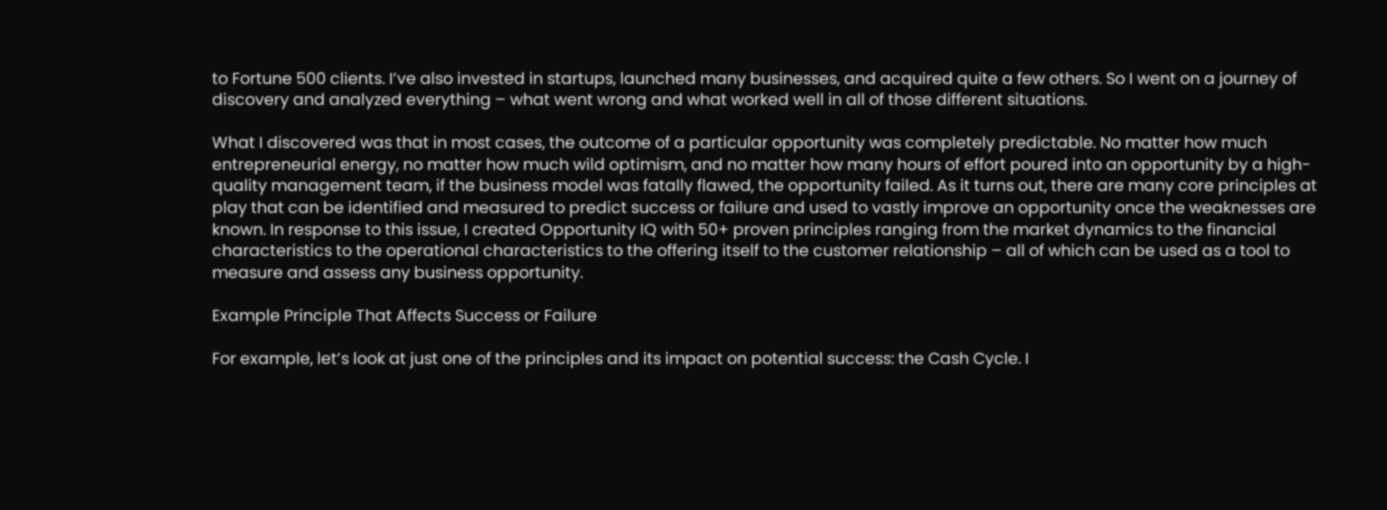to Fortune 500 clients. I’ve also invested in startups, launched many businesses, and acquired quite a few others. So I went on a journey of discovery and analyzed everything – what went wrong and what worked well in all of those different situations.

What I discovered was that in most cases, the outcome of a particular opportunity was completely predictable. No matter how much entrepreneurial energy, no matter how much wild optimism, and no matter how many hours of effort poured into an opportunity by a high-quality management team, if the business model was fatally flawed, the opportunity failed. As it turns out, there are many core principles at play that can be identified and measured to predict success or failure and used to vastly improve an opportunity once the weaknesses are known. In response to this issue, I created Opportunity IQ with 50+ proven principles ranging from the market dynamics to the financial characteristics to the operational characteristics to the offering itself to the customer relationship – all of which can be used as a tool to measure and assess any business opportunity.

Example Principle That Affects Success or Failure

For example, let’s look at just one of the principles and its impact on potential success: the Cash Cycle. I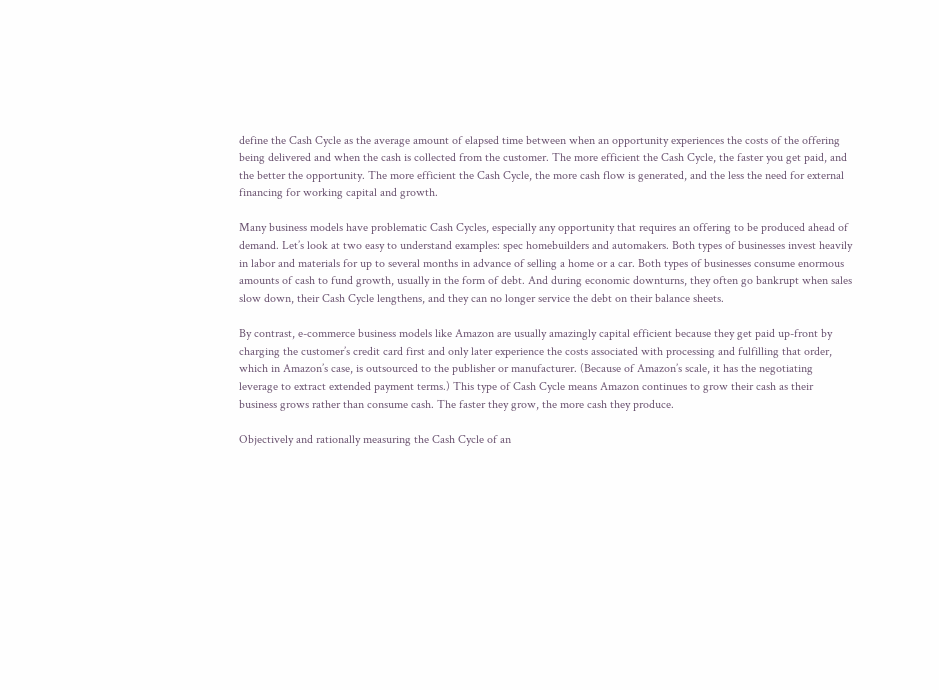define the Cash Cycle as the average amount of elapsed time between when an opportunity experiences the costs of the offering being delivered and when the cash is collected from the customer. The more efficient the Cash Cycle, the faster you get paid, and the better the opportunity. The more efficient the Cash Cycle, the more cash flow is generated, and the less the need for external financing for working capital and growth.

Many business models have problematic Cash Cycles, especially any opportunity that requires an offering to be produced ahead of demand. Let’s look at two easy to understand examples: spec homebuilders and automakers. Both types of businesses invest heavily in labor and materials for up to several months in advance of selling a home or a car. Both types of businesses consume enormous amounts of cash to fund growth, usually in the form of debt. And during economic downturns, they often go bankrupt when sales slow down, their Cash Cycle lengthens, and they can no longer service the debt on their balance sheets.

By contrast, e-commerce business models like Amazon are usually amazingly capital efficient because they get paid up-front by charging the customer’s credit card first and only later experience the costs associated with processing and fulfilling that order, which in Amazon’s case, is outsourced to the publisher or manufacturer. (Because of Amazon’s scale, it has the negotiating leverage to extract extended payment terms.) This type of Cash Cycle means Amazon continues to grow their cash as their business grows rather than consume cash. The faster they grow, the more cash they produce.

Objectively and rationally measuring the Cash Cycle of an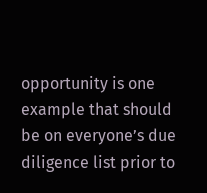opportunity is one example that should be on everyone’s due diligence list prior to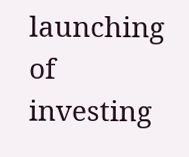launching of investing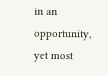in an opportunity, yet most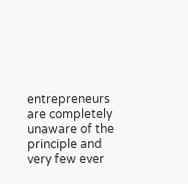entrepreneurs are completely unaware of the principle and very few ever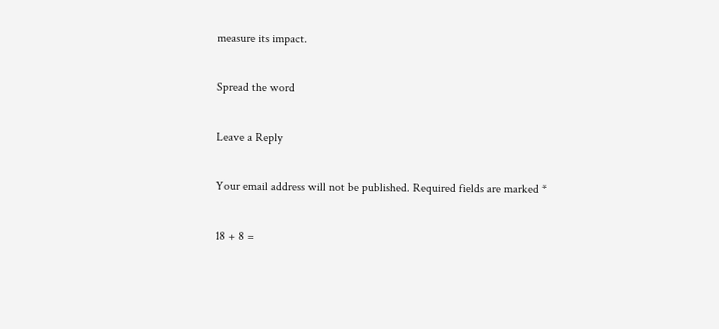measure its impact.

Spread the word

Leave a Reply

Your email address will not be published. Required fields are marked *

18 + 8 =